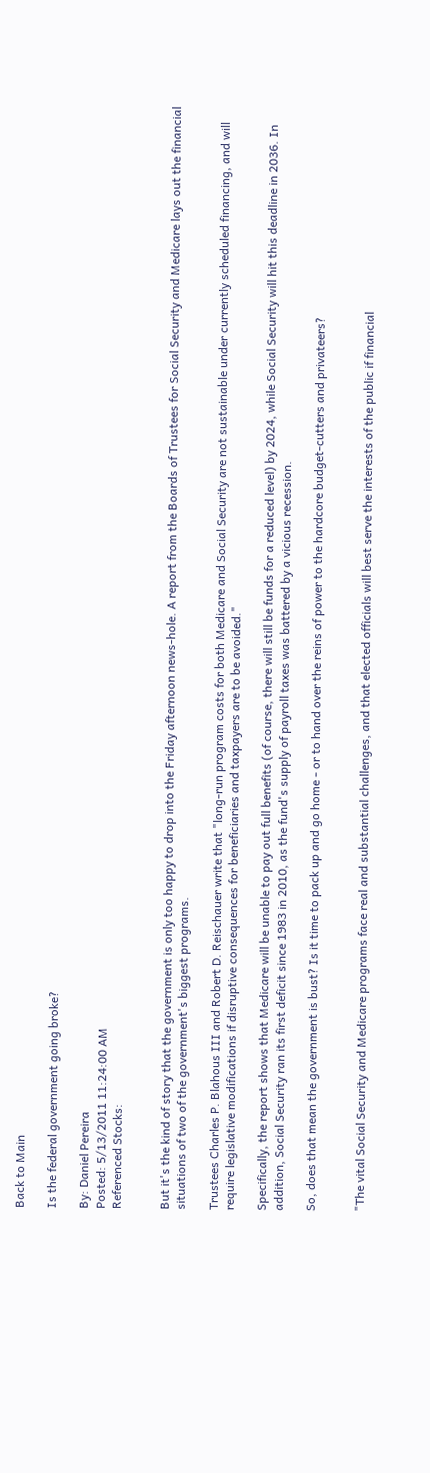Back to Main

Is the federal government going broke?

By: Daniel Pereira
Posted: 5/13/2011 11:24:00 AM
Referenced Stocks:


But it's the kind of story that the government is only too happy to drop into the Friday afternoon news-hole. A report from the Boards of Trustees for Social Security and Medicare lays out the financial situations of two of the government's biggest programs.

Trustees Charles P. Blahous III and Robert D. Reischauer write that "long-run program costs for both Medicare and Social Security are not sustainable under currently scheduled financing, and will require legislative modifications if disruptive consequences for beneficiaries and taxpayers are to be avoided."

Specifically, the report shows that Medicare will be unable to pay out full benefits (of course, there will still be funds for a reduced level) by 2024, while Social Security will hit this deadline in 2036. In addition, Social Security ran its first deficit since 1983 in 2010, as the fund's supply of payroll taxes was battered by a vicious recession.

So, does that mean the government is bust? Is it time to pack up and go home - or to hand over the reins of power to the hardcore budget-cutters and privateers?


"The vital Social Security and Medicare programs face real and substantial challenges, and that elected officials will best serve the interests of the public if financial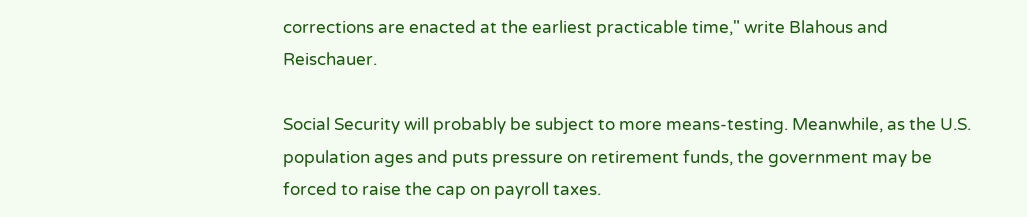corrections are enacted at the earliest practicable time," write Blahous and Reischauer.

Social Security will probably be subject to more means-testing. Meanwhile, as the U.S. population ages and puts pressure on retirement funds, the government may be forced to raise the cap on payroll taxes.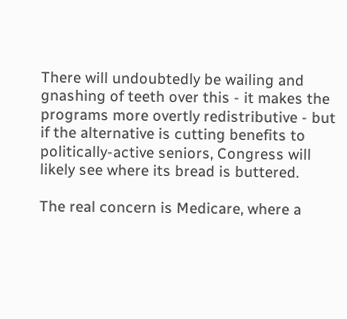There will undoubtedly be wailing and gnashing of teeth over this - it makes the programs more overtly redistributive - but if the alternative is cutting benefits to politically-active seniors, Congress will likely see where its bread is buttered.

The real concern is Medicare, where a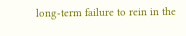long-term failure to rein in the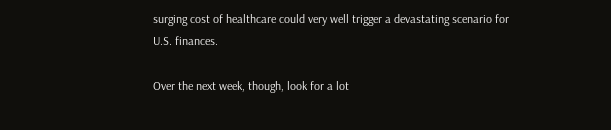surging cost of healthcare could very well trigger a devastating scenario for U.S. finances.

Over the next week, though, look for a lot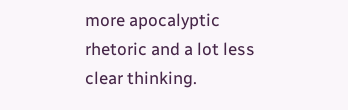more apocalyptic rhetoric and a lot less clear thinking.